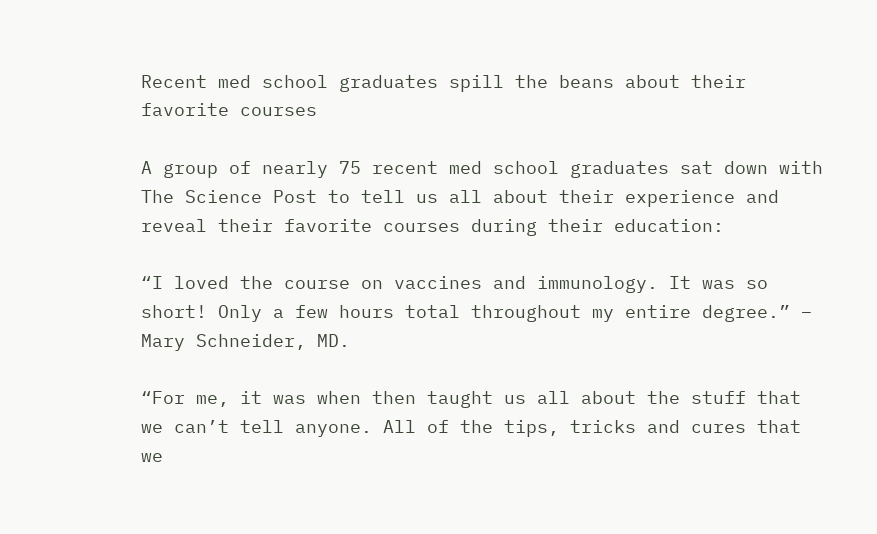Recent med school graduates spill the beans about their favorite courses

A group of nearly 75 recent med school graduates sat down with The Science Post to tell us all about their experience and reveal their favorite courses during their education:

“I loved the course on vaccines and immunology. It was so short! Only a few hours total throughout my entire degree.” – Mary Schneider, MD.

“For me, it was when then taught us all about the stuff that we can’t tell anyone. All of the tips, tricks and cures that we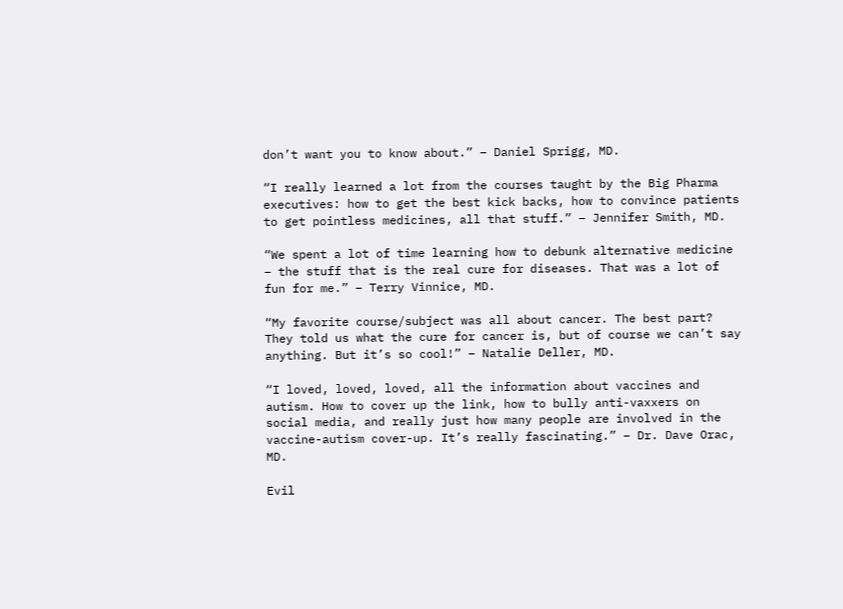don’t want you to know about.” – Daniel Sprigg, MD.

“I really learned a lot from the courses taught by the Big Pharma executives: how to get the best kick backs, how to convince patients to get pointless medicines, all that stuff.” – Jennifer Smith, MD.

“We spent a lot of time learning how to debunk alternative medicine – the stuff that is the real cure for diseases. That was a lot of fun for me.” – Terry Vinnice, MD.

“My favorite course/subject was all about cancer. The best part? They told us what the cure for cancer is, but of course we can’t say anything. But it’s so cool!” – Natalie Deller, MD.

“I loved, loved, loved, all the information about vaccines and autism. How to cover up the link, how to bully anti-vaxxers on social media, and really just how many people are involved in the vaccine-autism cover-up. It’s really fascinating.” – Dr. Dave Orac, MD.

Evil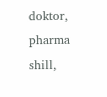doktor, pharma shill,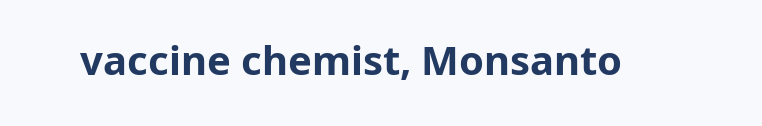vaccine chemist, Monsanto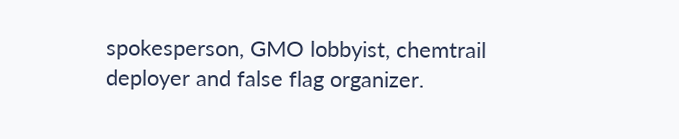spokesperson, GMO lobbyist, chemtrail deployer and false flag organizer.